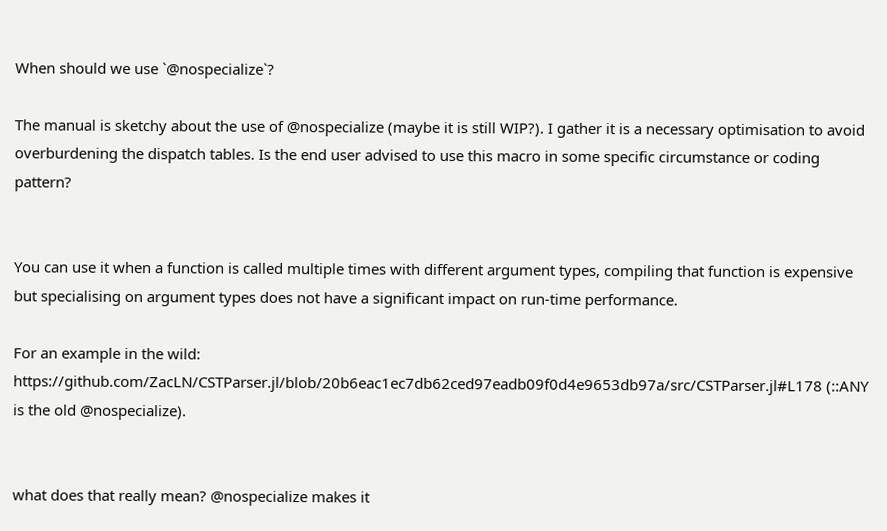When should we use `@nospecialize`?

The manual is sketchy about the use of @nospecialize (maybe it is still WIP?). I gather it is a necessary optimisation to avoid overburdening the dispatch tables. Is the end user advised to use this macro in some specific circumstance or coding pattern?


You can use it when a function is called multiple times with different argument types, compiling that function is expensive but specialising on argument types does not have a significant impact on run-time performance.

For an example in the wild: https://github.com/ZacLN/CSTParser.jl/blob/20b6eac1ec7db62ced97eadb09f0d4e9653db97a/src/CSTParser.jl#L178 (::ANY is the old @nospecialize).


what does that really mean? @nospecialize makes it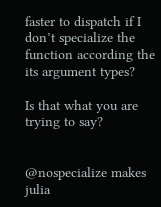faster to dispatch if I don’t specialize the function according the its argument types?

Is that what you are trying to say?


@nospecialize makes julia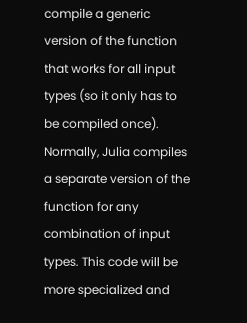compile a generic version of the function that works for all input types (so it only has to be compiled once). Normally, Julia compiles a separate version of the function for any combination of input types. This code will be more specialized and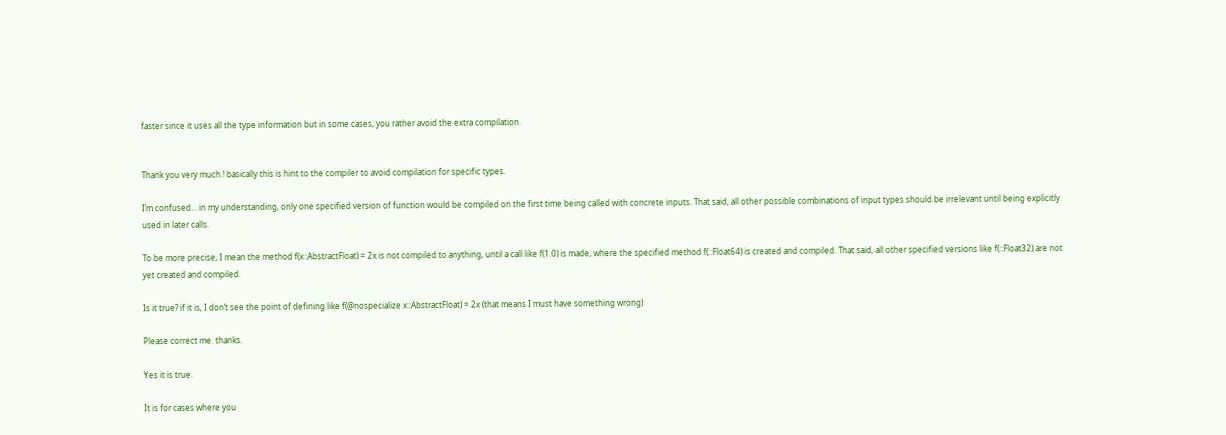faster since it uses all the type information but in some cases, you rather avoid the extra compilation.


Thank you very much.! basically this is hint to the compiler to avoid compilation for specific types.

I’m confused… in my understanding, only one specified version of function would be compiled on the first time being called with concrete inputs. That said, all other possible combinations of input types should be irrelevant until being explicitly used in later calls.

To be more precise, I mean the method f(x::AbstractFloat) = 2x is not compiled to anything, until a call like f(1.0) is made, where the specified method f(::Float64) is created and compiled. That said, all other specified versions like f(::Float32) are not yet created and compiled.

Is it true? if it is, I don’t see the point of defining like f(@nospecialize x::AbstractFloat) = 2x (that means I must have something wrong)

Please correct me. thanks.

Yes it is true.

It is for cases where you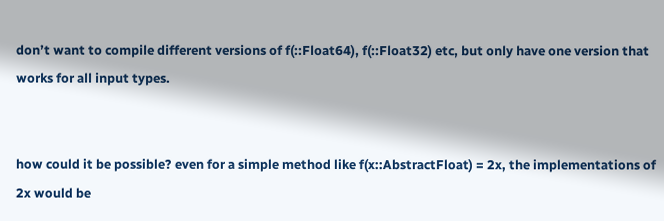don’t want to compile different versions of f(::Float64), f(::Float32) etc, but only have one version that works for all input types.


how could it be possible? even for a simple method like f(x::AbstractFloat) = 2x, the implementations of 2x would be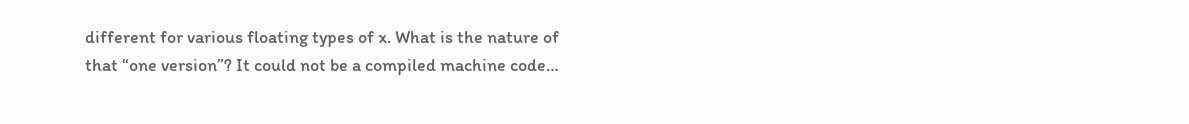different for various floating types of x. What is the nature of that “one version”? It could not be a compiled machine code…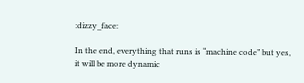:dizzy_face:

In the end, everything that runs is “machine code” but yes, it will be more dynamic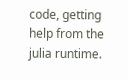code, getting help from the julia runtime.